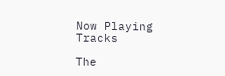Now Playing Tracks

The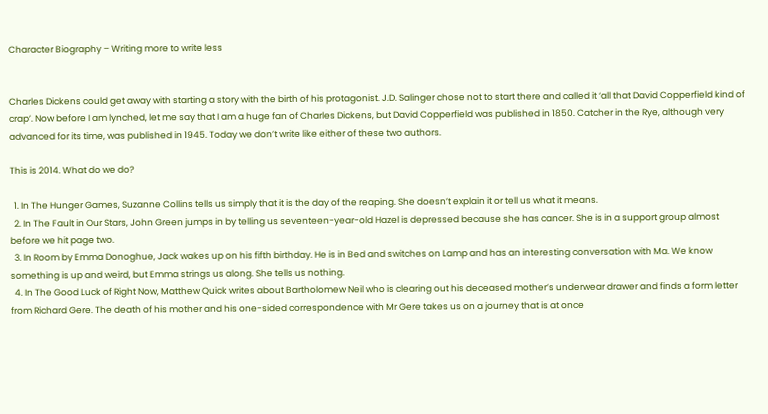Character Biography – Writing more to write less


Charles Dickens could get away with starting a story with the birth of his protagonist. J.D. Salinger chose not to start there and called it ‘all that David Copperfield kind of crap’. Now before I am lynched, let me say that I am a huge fan of Charles Dickens, but David Copperfield was published in 1850. Catcher in the Rye, although very advanced for its time, was published in 1945. Today we don’t write like either of these two authors.

This is 2014. What do we do?

  1. In The Hunger Games, Suzanne Collins tells us simply that it is the day of the reaping. She doesn’t explain it or tell us what it means.
  2. In The Fault in Our Stars, John Green jumps in by telling us seventeen-year-old Hazel is depressed because she has cancer. She is in a support group almost before we hit page two.
  3. In Room by Emma Donoghue, Jack wakes up on his fifth birthday. He is in Bed and switches on Lamp and has an interesting conversation with Ma. We know something is up and weird, but Emma strings us along. She tells us nothing.
  4. In The Good Luck of Right Now, Matthew Quick writes about Bartholomew Neil who is clearing out his deceased mother’s underwear drawer and finds a form letter from Richard Gere. The death of his mother and his one-sided correspondence with Mr Gere takes us on a journey that is at once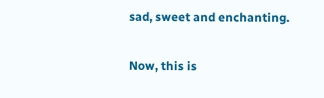sad, sweet and enchanting.

Now, this is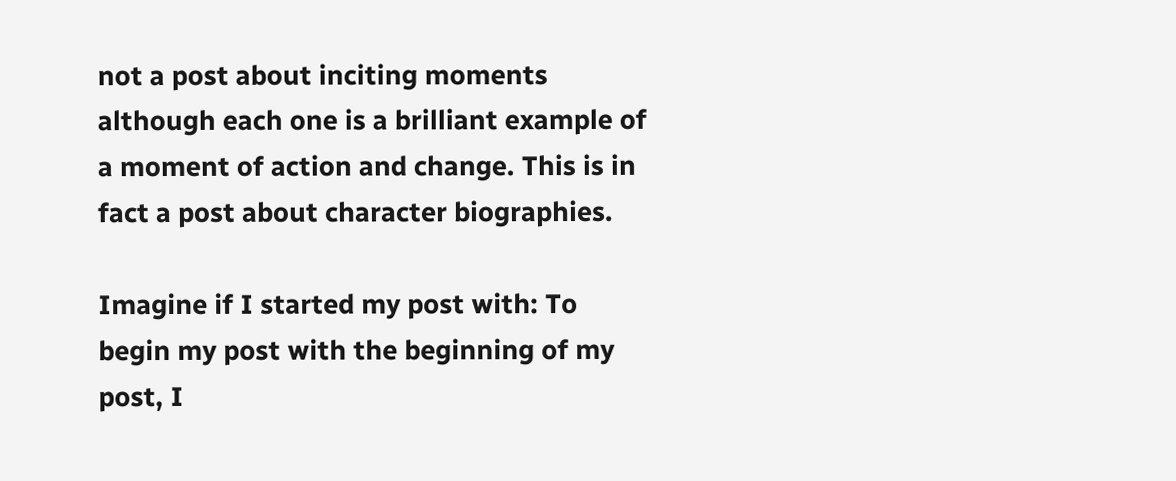not a post about inciting moments although each one is a brilliant example of a moment of action and change. This is in fact a post about character biographies.

Imagine if I started my post with: To begin my post with the beginning of my post, I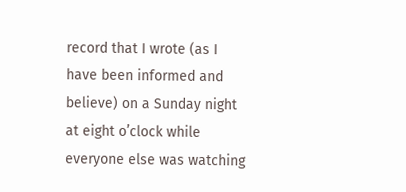record that I wrote (as I have been informed and believe) on a Sunday night at eight o’clock while everyone else was watching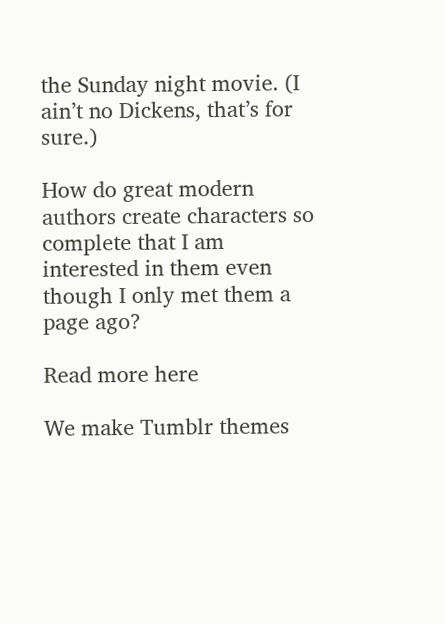the Sunday night movie. (I ain’t no Dickens, that’s for sure.)

How do great modern authors create characters so complete that I am interested in them even though I only met them a page ago?

Read more here

We make Tumblr themes